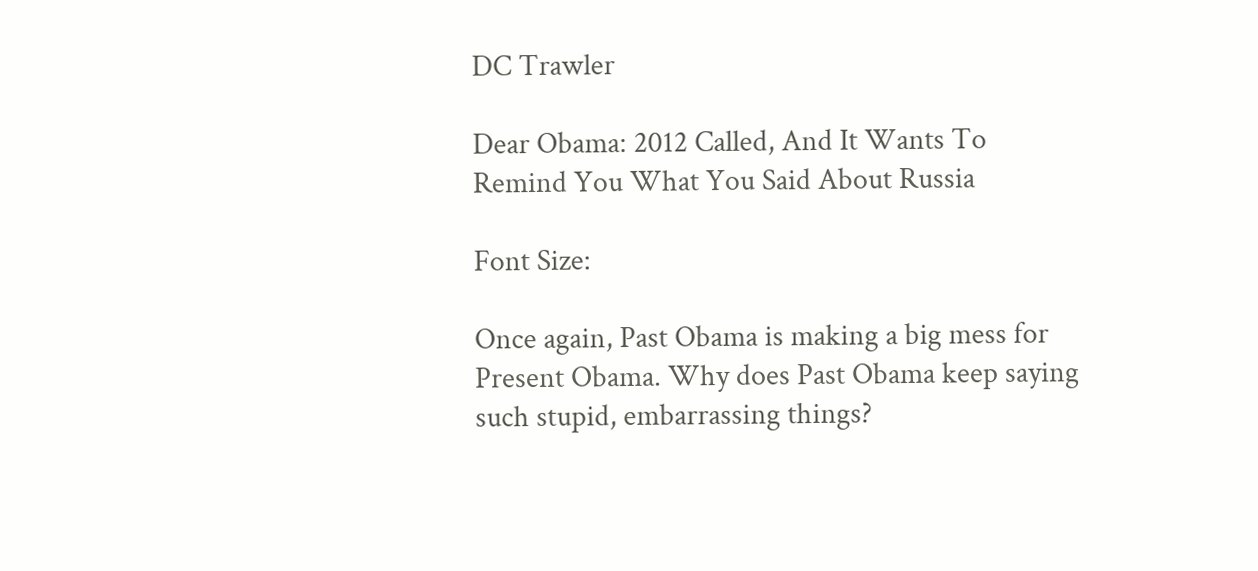DC Trawler

Dear Obama: 2012 Called, And It Wants To Remind You What You Said About Russia

Font Size:

Once again, Past Obama is making a big mess for Present Obama. Why does Past Obama keep saying such stupid, embarrassing things?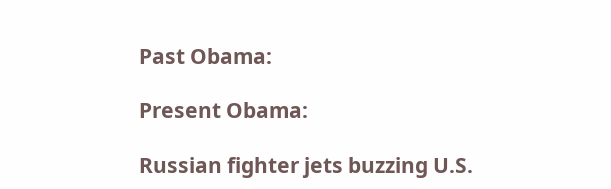Past Obama:

Present Obama:

Russian fighter jets buzzing U.S.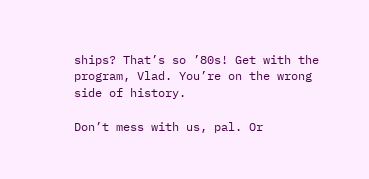ships? That’s so ’80s! Get with the program, Vlad. You’re on the wrong side of history.

Don’t mess with us, pal. Or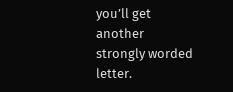you’ll get another strongly worded letter.